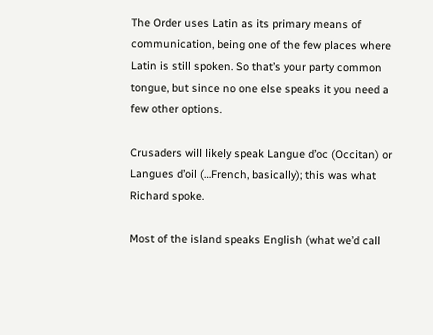The Order uses Latin as its primary means of communication, being one of the few places where Latin is still spoken. So that’s your party common tongue, but since no one else speaks it you need a few other options.

Crusaders will likely speak Langue d’oc (Occitan) or Langues d’oil (…French, basically); this was what Richard spoke.

Most of the island speaks English (what we’d call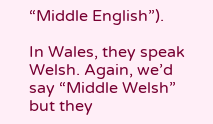“Middle English”).

In Wales, they speak Welsh. Again, we’d say “Middle Welsh” but they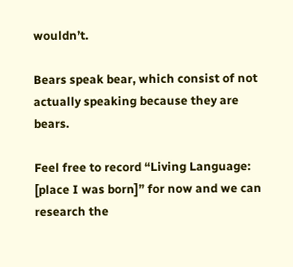wouldn’t.

Bears speak bear, which consist of not actually speaking because they are bears.

Feel free to record “Living Language: [place I was born]” for now and we can research the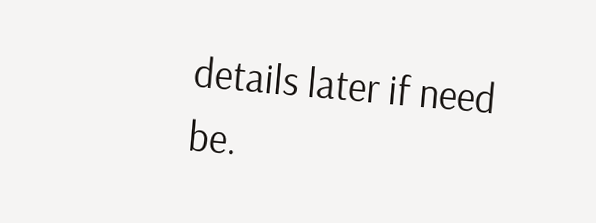details later if need be.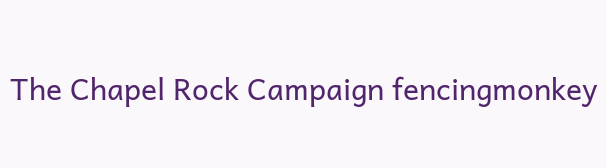The Chapel Rock Campaign fencingmonkey